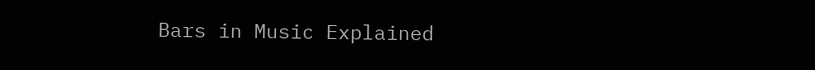Bars in Music Explained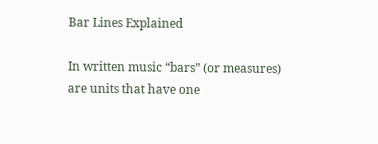Bar Lines Explained

In written music “bars” (or measures) are units that have one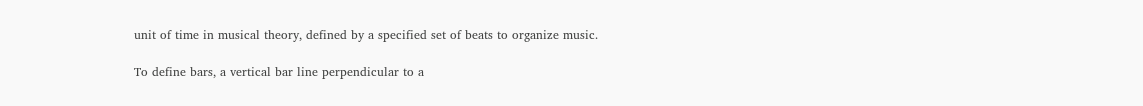unit of time in musical theory, defined by a specified set of beats to organize music.

To define bars, a vertical bar line perpendicular to a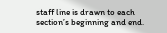staff line is drawn to each section’s beginning and end.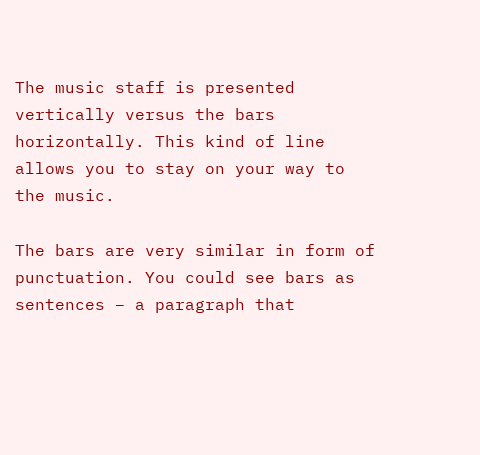The music staff is presented vertically versus the bars horizontally. This kind of line allows you to stay on your way to the music.

The bars are very similar in form of punctuation. You could see bars as sentences – a paragraph that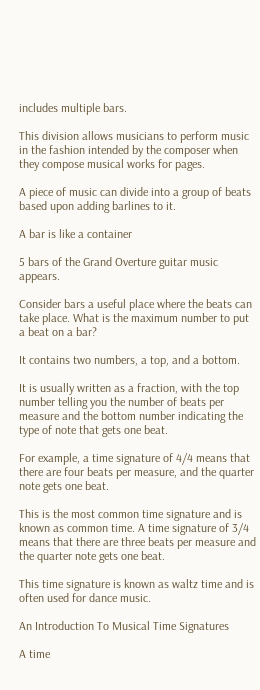includes multiple bars.

This division allows musicians to perform music in the fashion intended by the composer when they compose musical works for pages.

A piece of music can divide into a group of beats based upon adding barlines to it.

A bar is like a container

5 bars of the Grand Overture guitar music appears.

Consider bars a useful place where the beats can take place. What is the maximum number to put a beat on a bar?

It contains two numbers, a top, and a bottom.

It is usually written as a fraction, with the top number telling you the number of beats per measure and the bottom number indicating the type of note that gets one beat.

For example, a time signature of 4/4 means that there are four beats per measure, and the quarter note gets one beat.

This is the most common time signature and is known as common time. A time signature of 3/4 means that there are three beats per measure and the quarter note gets one beat.

This time signature is known as waltz time and is often used for dance music.

An Introduction To Musical Time Signatures

A time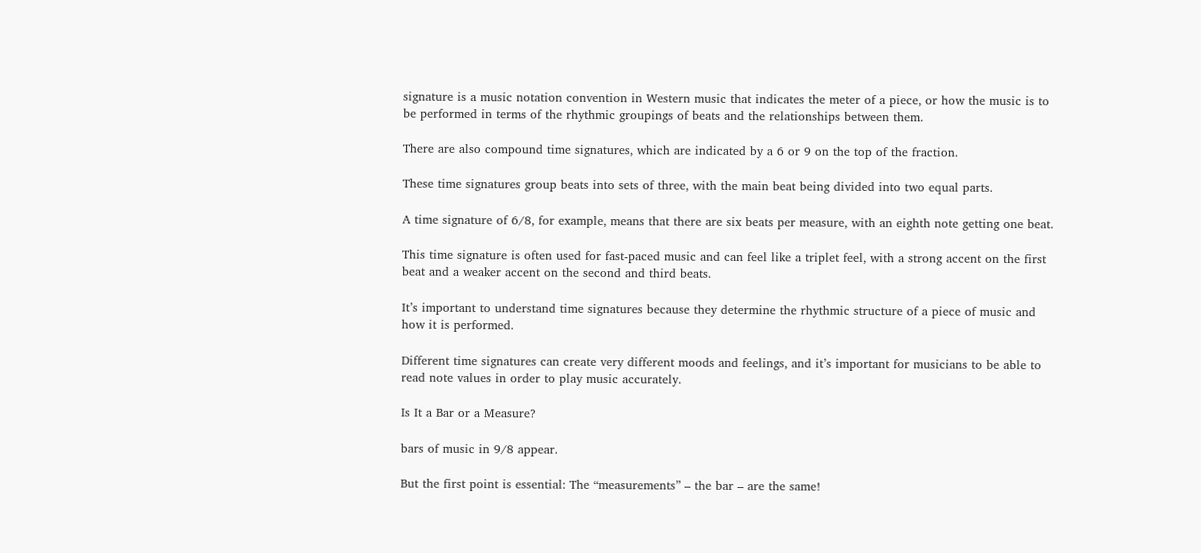signature is a music notation convention in Western music that indicates the meter of a piece, or how the music is to be performed in terms of the rhythmic groupings of beats and the relationships between them.

There are also compound time signatures, which are indicated by a 6 or 9 on the top of the fraction.

These time signatures group beats into sets of three, with the main beat being divided into two equal parts.

A time signature of 6/8, for example, means that there are six beats per measure, with an eighth note getting one beat.

This time signature is often used for fast-paced music and can feel like a triplet feel, with a strong accent on the first beat and a weaker accent on the second and third beats.

It’s important to understand time signatures because they determine the rhythmic structure of a piece of music and how it is performed.

Different time signatures can create very different moods and feelings, and it’s important for musicians to be able to read note values in order to play music accurately.

Is It a Bar or a Measure?

bars of music in 9/8 appear.

But the first point is essential: The “measurements” – the bar – are the same!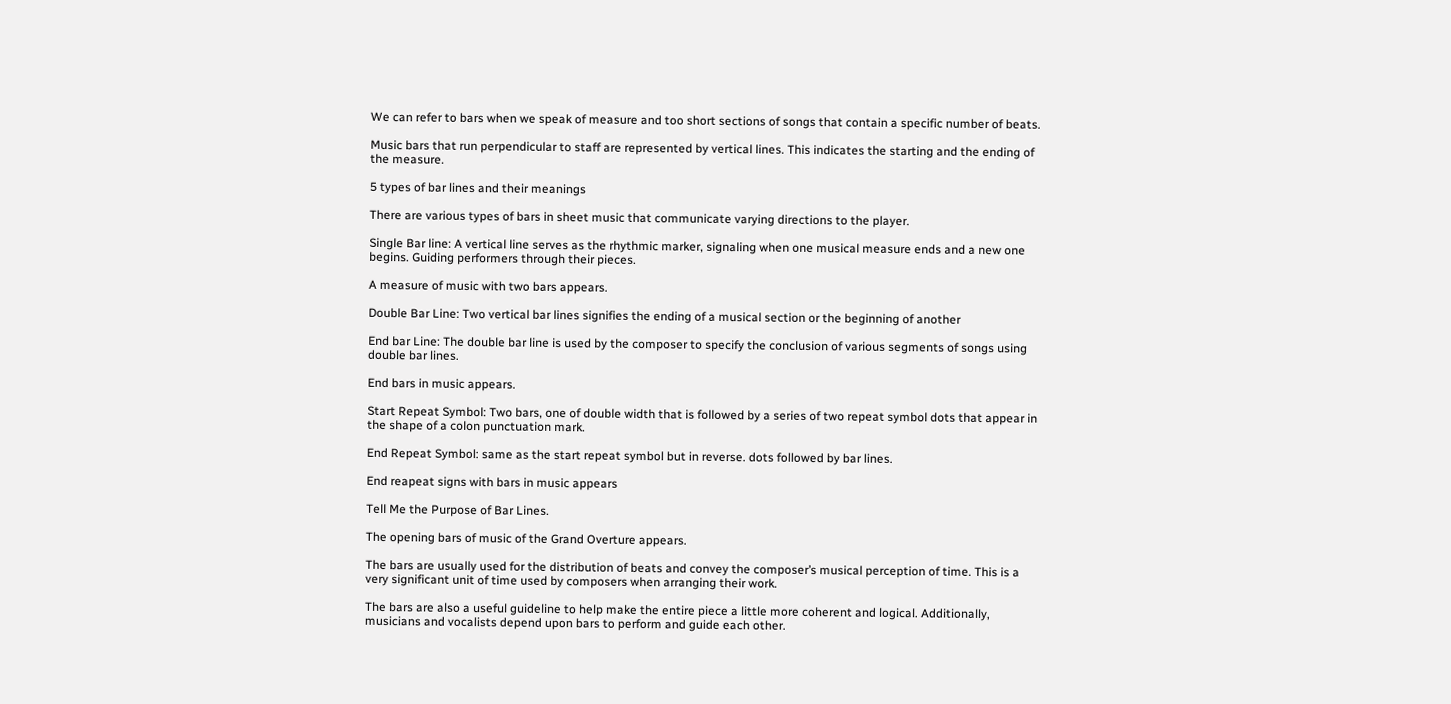We can refer to bars when we speak of measure and too short sections of songs that contain a specific number of beats.

Music bars that run perpendicular to staff are represented by vertical lines. This indicates the starting and the ending of the measure.

5 types of bar lines and their meanings

There are various types of bars in sheet music that communicate varying directions to the player.

Single Bar line: A vertical line serves as the rhythmic marker, signaling when one musical measure ends and a new one begins. Guiding performers through their pieces.

A measure of music with two bars appears.

Double Bar Line: Two vertical bar lines signifies the ending of a musical section or the beginning of another

End bar Line: The double bar line is used by the composer to specify the conclusion of various segments of songs using double bar lines.

End bars in music appears.

Start Repeat Symbol: Two bars, one of double width that is followed by a series of two repeat symbol dots that appear in the shape of a colon punctuation mark.

End Repeat Symbol: same as the start repeat symbol but in reverse. dots followed by bar lines.

End reapeat signs with bars in music appears

Tell Me the Purpose of Bar Lines.

The opening bars of music of the Grand Overture appears.

The bars are usually used for the distribution of beats and convey the composer’s musical perception of time. This is a very significant unit of time used by composers when arranging their work.

The bars are also a useful guideline to help make the entire piece a little more coherent and logical. Additionally, musicians and vocalists depend upon bars to perform and guide each other.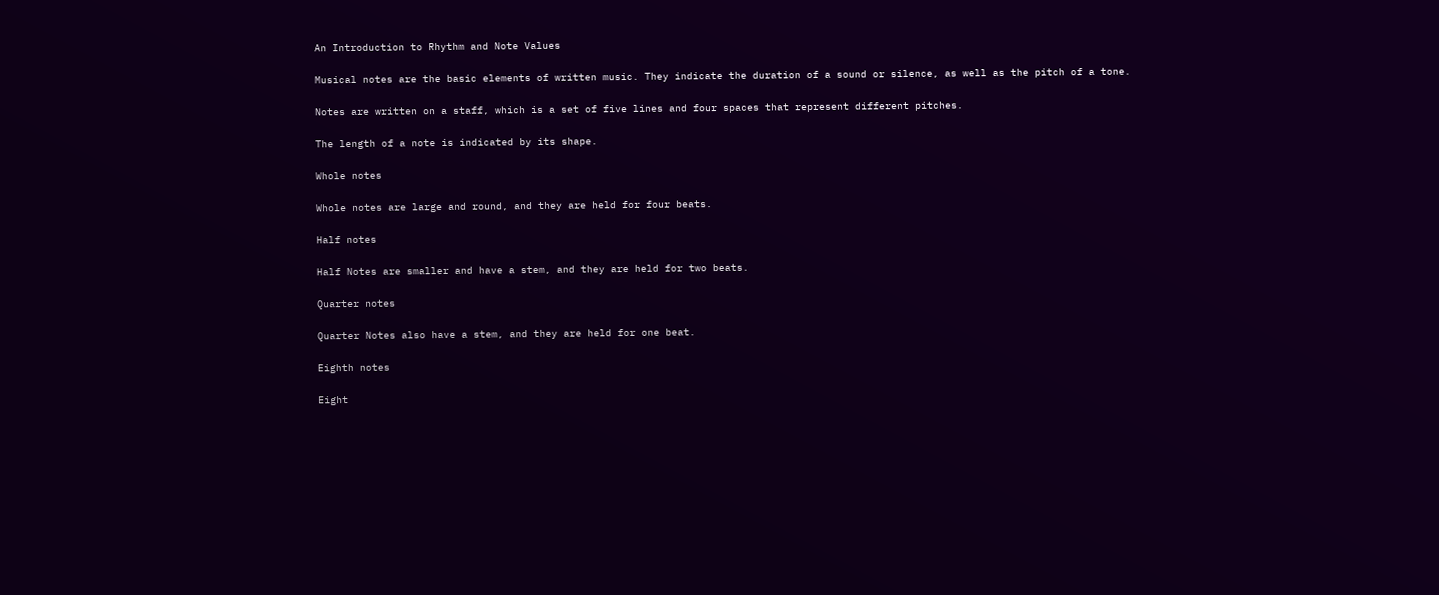An Introduction to Rhythm and Note Values

Musical notes are the basic elements of written music. They indicate the duration of a sound or silence, as well as the pitch of a tone.

Notes are written on a staff, which is a set of five lines and four spaces that represent different pitches.

The length of a note is indicated by its shape.

Whole notes

Whole notes are large and round, and they are held for four beats.

Half notes

Half Notes are smaller and have a stem, and they are held for two beats.

Quarter notes

Quarter Notes also have a stem, and they are held for one beat.

Eighth notes

Eight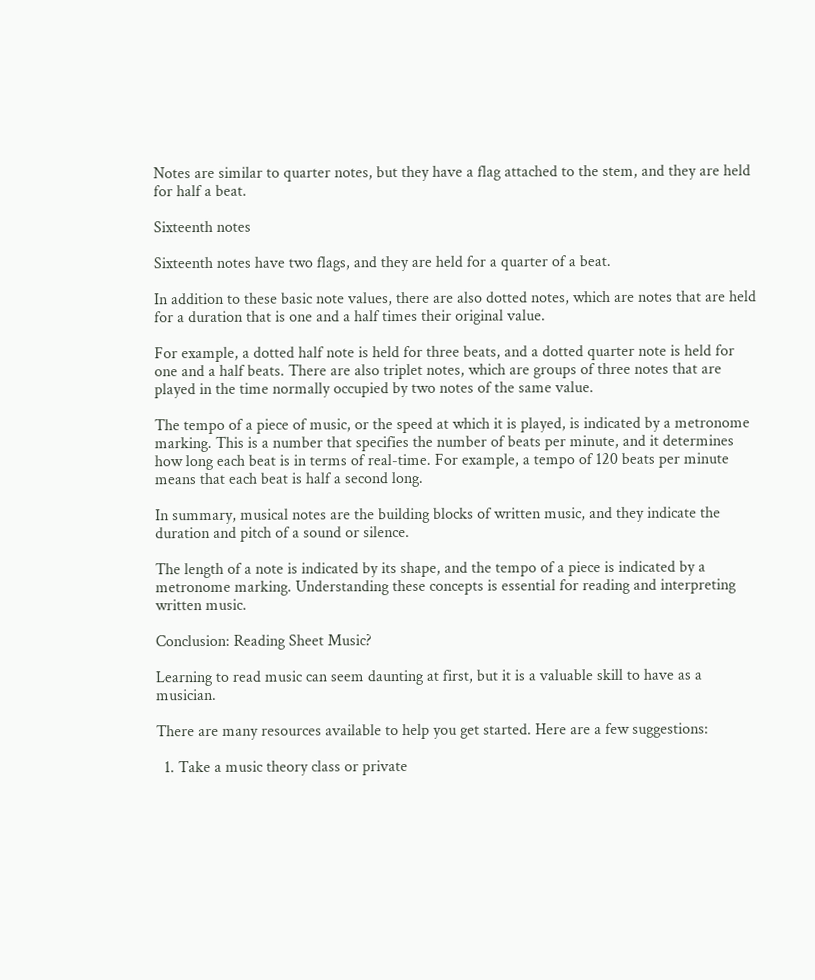Notes are similar to quarter notes, but they have a flag attached to the stem, and they are held for half a beat.

Sixteenth notes

Sixteenth notes have two flags, and they are held for a quarter of a beat.

In addition to these basic note values, there are also dotted notes, which are notes that are held for a duration that is one and a half times their original value.

For example, a dotted half note is held for three beats, and a dotted quarter note is held for one and a half beats. There are also triplet notes, which are groups of three notes that are played in the time normally occupied by two notes of the same value.

The tempo of a piece of music, or the speed at which it is played, is indicated by a metronome marking. This is a number that specifies the number of beats per minute, and it determines how long each beat is in terms of real-time. For example, a tempo of 120 beats per minute means that each beat is half a second long.

In summary, musical notes are the building blocks of written music, and they indicate the duration and pitch of a sound or silence.

The length of a note is indicated by its shape, and the tempo of a piece is indicated by a metronome marking. Understanding these concepts is essential for reading and interpreting written music.

Conclusion: Reading Sheet Music?

Learning to read music can seem daunting at first, but it is a valuable skill to have as a musician.

There are many resources available to help you get started. Here are a few suggestions:

  1. Take a music theory class or private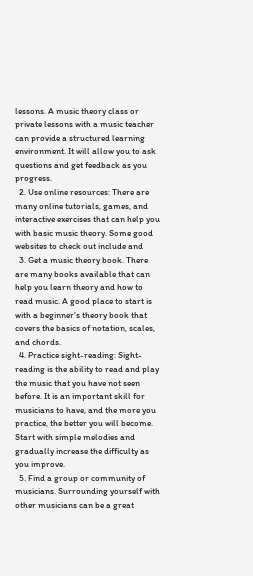lessons. A music theory class or private lessons with a music teacher can provide a structured learning environment. It will allow you to ask questions and get feedback as you progress.
  2. Use online resources: There are many online tutorials, games, and interactive exercises that can help you with basic music theory. Some good websites to check out include and
  3. Get a music theory book. There are many books available that can help you learn theory and how to read music. A good place to start is with a beginner’s theory book that covers the basics of notation, scales, and chords.
  4. Practice sight-reading: Sight-reading is the ability to read and play the music that you have not seen before. It is an important skill for musicians to have, and the more you practice, the better you will become. Start with simple melodies and gradually increase the difficulty as you improve.
  5. Find a group or community of musicians. Surrounding yourself with other musicians can be a great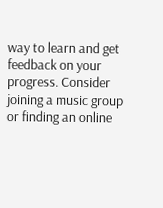way to learn and get feedback on your progress. Consider joining a music group or finding an online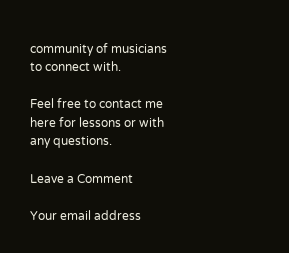community of musicians to connect with.

Feel free to contact me here for lessons or with any questions.

Leave a Comment

Your email address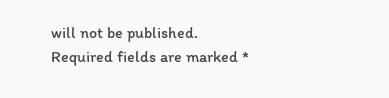will not be published. Required fields are marked *